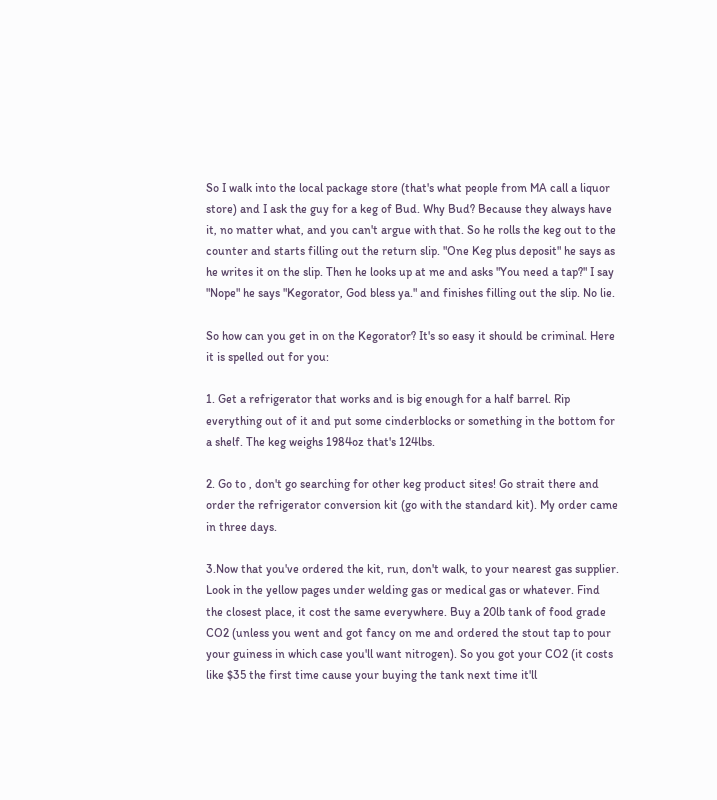So I walk into the local package store (that's what people from MA call a liquor store) and I ask the guy for a keg of Bud. Why Bud? Because they always have it, no matter what, and you can't argue with that. So he rolls the keg out to the counter and starts filling out the return slip. "One Keg plus deposit" he says as he writes it on the slip. Then he looks up at me and asks "You need a tap?" I say "Nope" he says "Kegorator, God bless ya." and finishes filling out the slip. No lie.

So how can you get in on the Kegorator? It's so easy it should be criminal. Here it is spelled out for you:

1. Get a refrigerator that works and is big enough for a half barrel. Rip everything out of it and put some cinderblocks or something in the bottom for a shelf. The keg weighs 1984oz that's 124lbs.

2. Go to , don't go searching for other keg product sites! Go strait there and order the refrigerator conversion kit (go with the standard kit). My order came in three days.

3.Now that you've ordered the kit, run, don't walk, to your nearest gas supplier. Look in the yellow pages under welding gas or medical gas or whatever. Find the closest place, it cost the same everywhere. Buy a 20lb tank of food grade CO2 (unless you went and got fancy on me and ordered the stout tap to pour your guiness in which case you'll want nitrogen). So you got your CO2 (it costs like $35 the first time cause your buying the tank next time it'll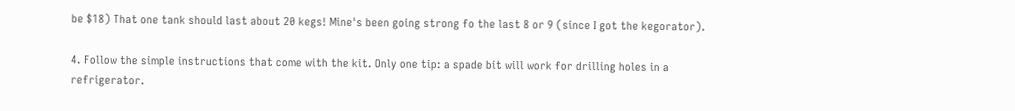be $18) That one tank should last about 20 kegs! Mine's been going strong fo the last 8 or 9 (since I got the kegorator).

4. Follow the simple instructions that come with the kit. Only one tip: a spade bit will work for drilling holes in a refrigerator.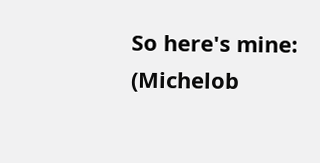So here's mine: (Michelob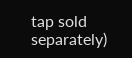tap sold separately)